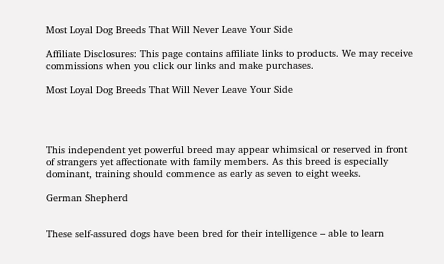Most Loyal Dog Breeds That Will Never Leave Your Side

Affiliate Disclosures: This page contains affiliate links to products. We may receive commissions when you click our links and make purchases.

Most Loyal Dog Breeds That Will Never Leave Your Side




This independent yet powerful breed may appear whimsical or reserved in front of strangers yet affectionate with family members. As this breed is especially dominant, training should commence as early as seven to eight weeks.

German Shepherd


These self-assured dogs have been bred for their intelligence – able to learn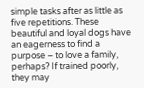simple tasks after as little as five repetitions. These beautiful and loyal dogs have an eagerness to find a purpose – to love a family, perhaps? If trained poorly, they may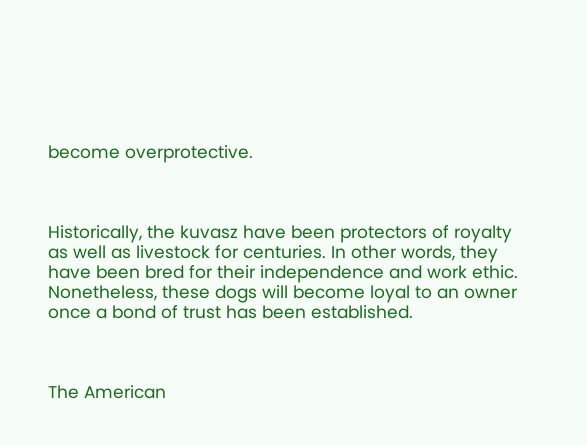become overprotective.



Historically, the kuvasz have been protectors of royalty as well as livestock for centuries. In other words, they have been bred for their independence and work ethic. Nonetheless, these dogs will become loyal to an owner once a bond of trust has been established.



The American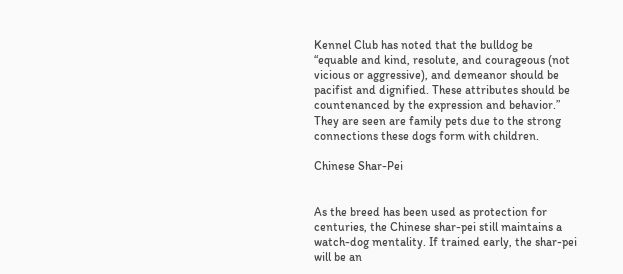Kennel Club has noted that the bulldog be “equable and kind, resolute, and courageous (not vicious or aggressive), and demeanor should be pacifist and dignified. These attributes should be countenanced by the expression and behavior.” They are seen are family pets due to the strong connections these dogs form with children.

Chinese Shar-Pei


As the breed has been used as protection for centuries, the Chinese shar-pei still maintains a watch-dog mentality. If trained early, the shar-pei will be an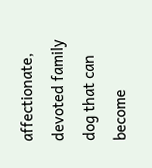affectionate, devoted family dog that can become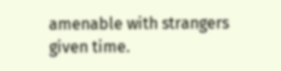amenable with strangers given time.